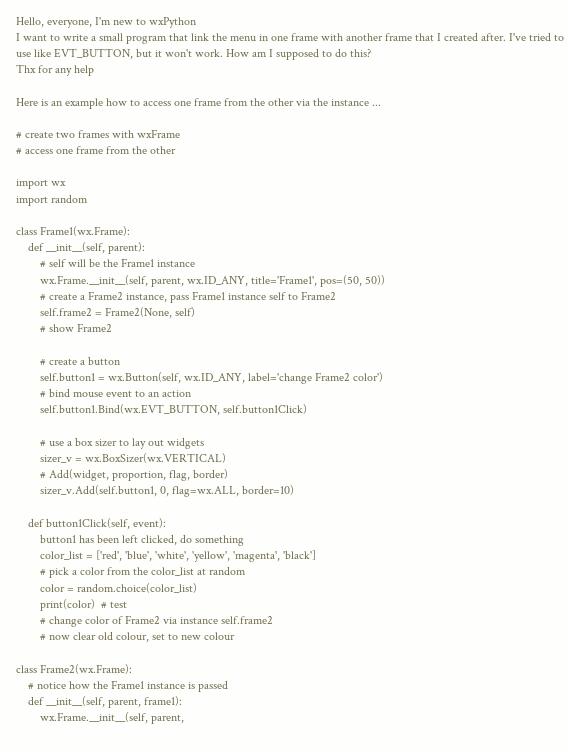Hello, everyone, I'm new to wxPython
I want to write a small program that link the menu in one frame with another frame that I created after. I've tried to use like EVT_BUTTON, but it won't work. How am I supposed to do this?
Thx for any help

Here is an example how to access one frame from the other via the instance ...

# create two frames with wxFrame
# access one frame from the other

import wx
import random

class Frame1(wx.Frame):
    def __init__(self, parent):
        # self will be the Frame1 instance
        wx.Frame.__init__(self, parent, wx.ID_ANY, title='Frame1', pos=(50, 50))
        # create a Frame2 instance, pass Frame1 instance self to Frame2
        self.frame2 = Frame2(None, self)
        # show Frame2

        # create a button
        self.button1 = wx.Button(self, wx.ID_ANY, label='change Frame2 color')
        # bind mouse event to an action
        self.button1.Bind(wx.EVT_BUTTON, self.button1Click)

        # use a box sizer to lay out widgets
        sizer_v = wx.BoxSizer(wx.VERTICAL)
        # Add(widget, proportion, flag, border)
        sizer_v.Add(self.button1, 0, flag=wx.ALL, border=10)

    def button1Click(self, event):
        button1 has been left clicked, do something
        color_list = ['red', 'blue', 'white', 'yellow', 'magenta', 'black']
        # pick a color from the color_list at random
        color = random.choice(color_list)
        print(color)  # test
        # change color of Frame2 via instance self.frame2
        # now clear old colour, set to new colour

class Frame2(wx.Frame):
    # notice how the Frame1 instance is passed
    def __init__(self, parent, frame1):
        wx.Frame.__init__(self, parent,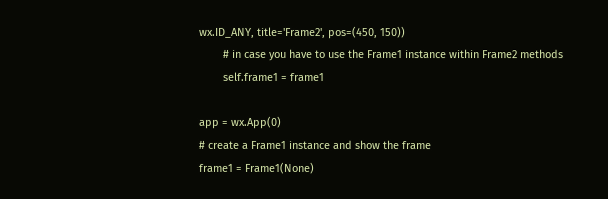wx.ID_ANY, title='Frame2', pos=(450, 150))
        # in case you have to use the Frame1 instance within Frame2 methods
        self.frame1 = frame1

app = wx.App(0)
# create a Frame1 instance and show the frame
frame1 = Frame1(None)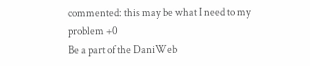commented: this may be what I need to my problem +0
Be a part of the DaniWeb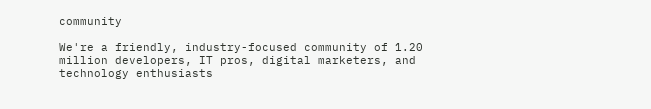community

We're a friendly, industry-focused community of 1.20 million developers, IT pros, digital marketers, and technology enthusiasts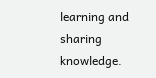learning and sharing knowledge.